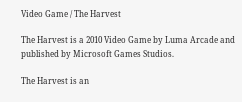Video Game / The Harvest

The Harvest is a 2010 Video Game by Luma Arcade and published by Microsoft Games Studios.

The Harvest is an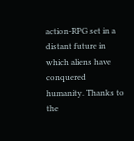action-RPG set in a distant future in which aliens have conquered humanity. Thanks to the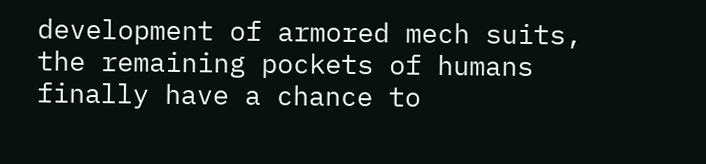development of armored mech suits, the remaining pockets of humans finally have a chance to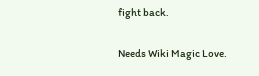fight back.

Needs Wiki Magic Love.